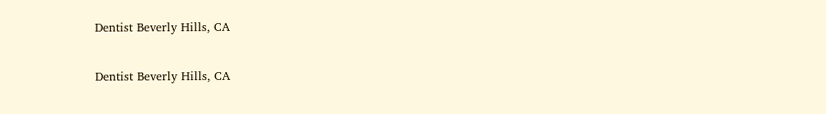Dentist Beverly Hills, CA

Dentist Beverly Hills, CA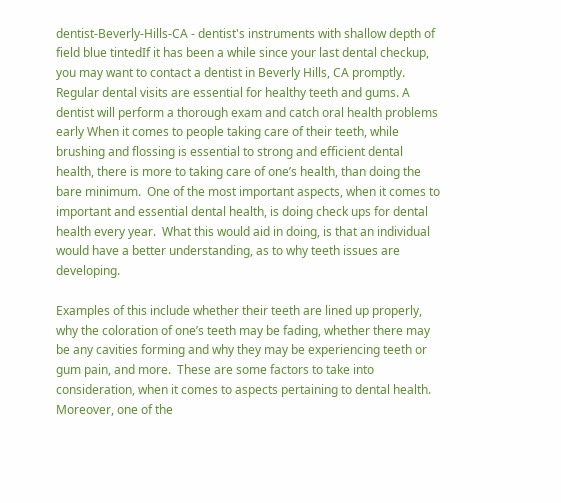dentist-Beverly-Hills-CA - dentist's instruments with shallow depth of field blue tintedIf it has been a while since your last dental checkup, you may want to contact a dentist in Beverly Hills, CA promptly. Regular dental visits are essential for healthy teeth and gums. A dentist will perform a thorough exam and catch oral health problems early When it comes to people taking care of their teeth, while brushing and flossing is essential to strong and efficient dental health, there is more to taking care of one’s health, than doing the bare minimum.  One of the most important aspects, when it comes to important and essential dental health, is doing check ups for dental health every year.  What this would aid in doing, is that an individual would have a better understanding, as to why teeth issues are developing.

Examples of this include whether their teeth are lined up properly, why the coloration of one’s teeth may be fading, whether there may be any cavities forming and why they may be experiencing teeth or gum pain, and more.  These are some factors to take into consideration, when it comes to aspects pertaining to dental health.  Moreover, one of the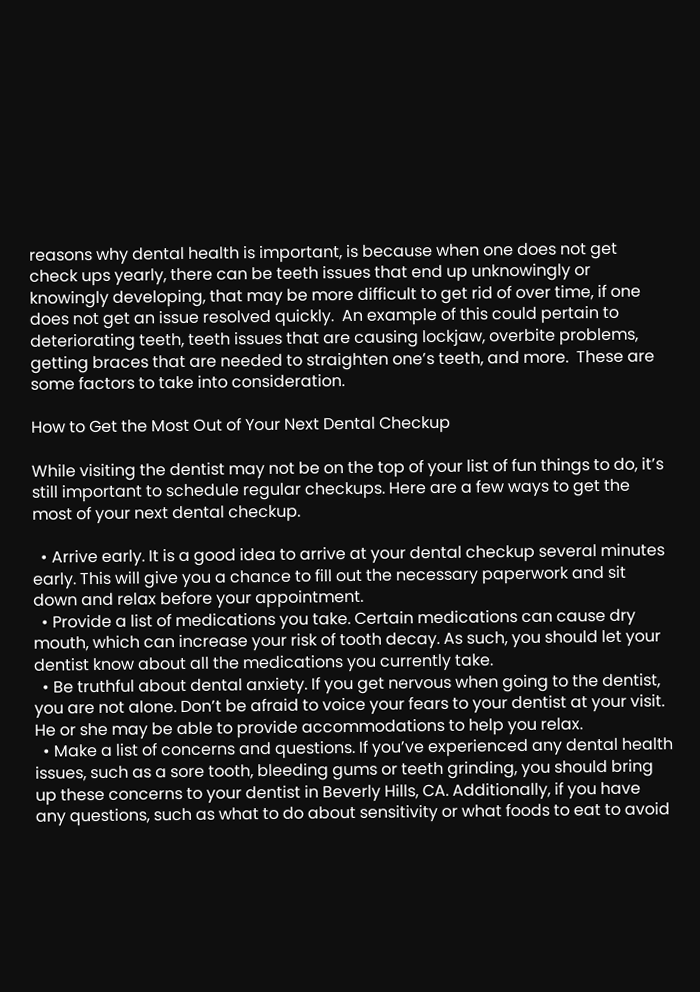reasons why dental health is important, is because when one does not get check ups yearly, there can be teeth issues that end up unknowingly or knowingly developing, that may be more difficult to get rid of over time, if one does not get an issue resolved quickly.  An example of this could pertain to deteriorating teeth, teeth issues that are causing lockjaw, overbite problems, getting braces that are needed to straighten one’s teeth, and more.  These are some factors to take into consideration.

How to Get the Most Out of Your Next Dental Checkup

While visiting the dentist may not be on the top of your list of fun things to do, it’s still important to schedule regular checkups. Here are a few ways to get the most of your next dental checkup.

  • Arrive early. It is a good idea to arrive at your dental checkup several minutes early. This will give you a chance to fill out the necessary paperwork and sit down and relax before your appointment.
  • Provide a list of medications you take. Certain medications can cause dry mouth, which can increase your risk of tooth decay. As such, you should let your dentist know about all the medications you currently take.
  • Be truthful about dental anxiety. If you get nervous when going to the dentist, you are not alone. Don’t be afraid to voice your fears to your dentist at your visit. He or she may be able to provide accommodations to help you relax.
  • Make a list of concerns and questions. If you’ve experienced any dental health issues, such as a sore tooth, bleeding gums or teeth grinding, you should bring up these concerns to your dentist in Beverly Hills, CA. Additionally, if you have any questions, such as what to do about sensitivity or what foods to eat to avoid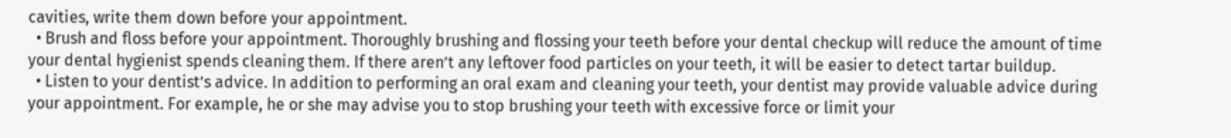cavities, write them down before your appointment.
  • Brush and floss before your appointment. Thoroughly brushing and flossing your teeth before your dental checkup will reduce the amount of time your dental hygienist spends cleaning them. If there aren’t any leftover food particles on your teeth, it will be easier to detect tartar buildup.
  • Listen to your dentist’s advice. In addition to performing an oral exam and cleaning your teeth, your dentist may provide valuable advice during your appointment. For example, he or she may advise you to stop brushing your teeth with excessive force or limit your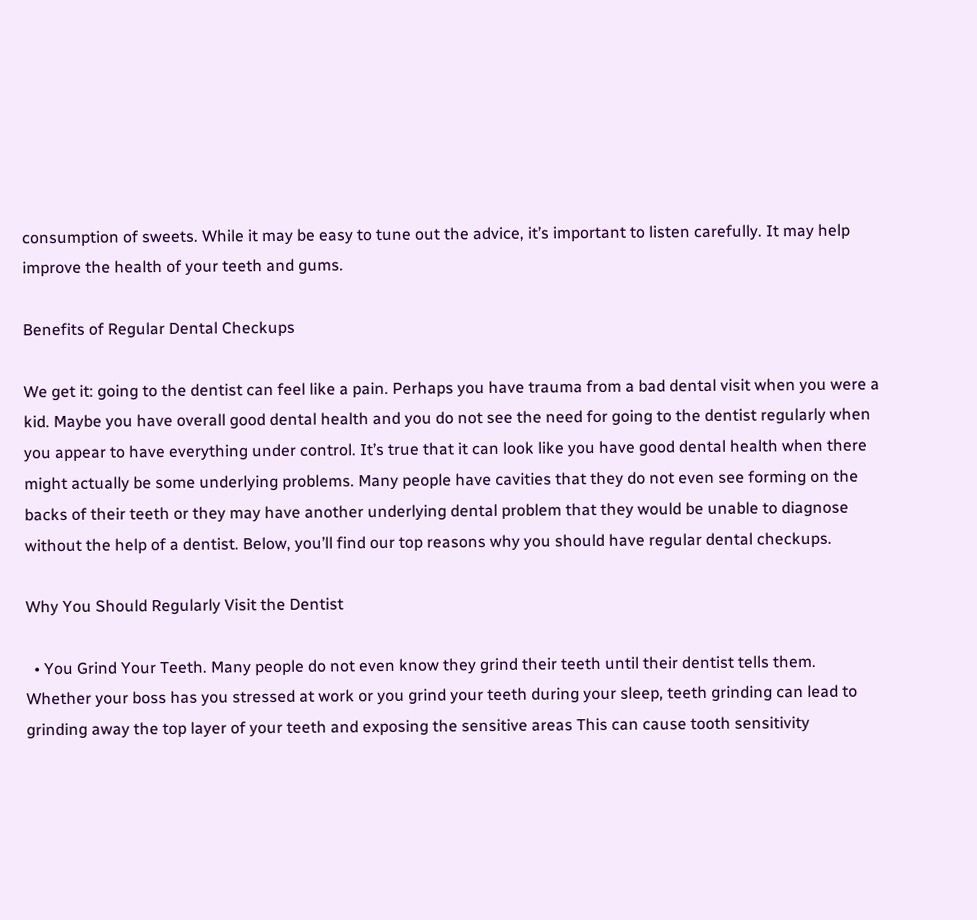consumption of sweets. While it may be easy to tune out the advice, it’s important to listen carefully. It may help improve the health of your teeth and gums.

Benefits of Regular Dental Checkups

We get it: going to the dentist can feel like a pain. Perhaps you have trauma from a bad dental visit when you were a kid. Maybe you have overall good dental health and you do not see the need for going to the dentist regularly when you appear to have everything under control. It’s true that it can look like you have good dental health when there might actually be some underlying problems. Many people have cavities that they do not even see forming on the backs of their teeth or they may have another underlying dental problem that they would be unable to diagnose without the help of a dentist. Below, you’ll find our top reasons why you should have regular dental checkups.

Why You Should Regularly Visit the Dentist

  • You Grind Your Teeth. Many people do not even know they grind their teeth until their dentist tells them. Whether your boss has you stressed at work or you grind your teeth during your sleep, teeth grinding can lead to grinding away the top layer of your teeth and exposing the sensitive areas This can cause tooth sensitivity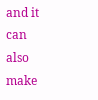and it can also make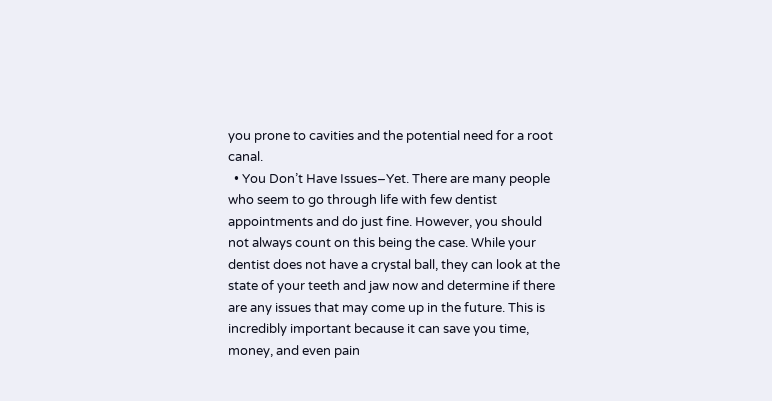you prone to cavities and the potential need for a root canal.
  • You Don’t Have Issues–Yet. There are many people who seem to go through life with few dentist appointments and do just fine. However, you should not always count on this being the case. While your dentist does not have a crystal ball, they can look at the state of your teeth and jaw now and determine if there are any issues that may come up in the future. This is incredibly important because it can save you time, money, and even pain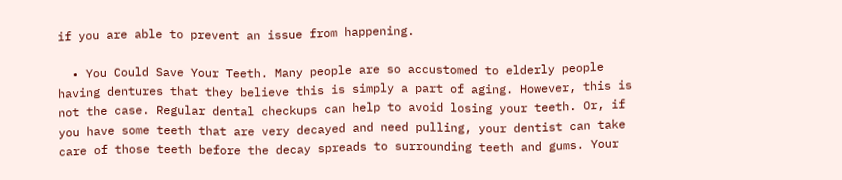if you are able to prevent an issue from happening.

  • You Could Save Your Teeth. Many people are so accustomed to elderly people having dentures that they believe this is simply a part of aging. However, this is not the case. Regular dental checkups can help to avoid losing your teeth. Or, if you have some teeth that are very decayed and need pulling, your dentist can take care of those teeth before the decay spreads to surrounding teeth and gums. Your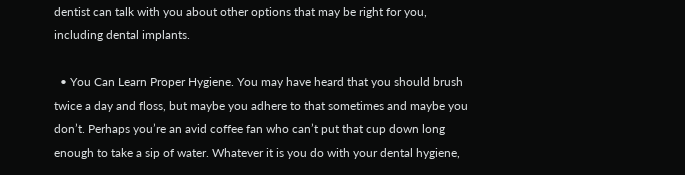dentist can talk with you about other options that may be right for you, including dental implants.

  • You Can Learn Proper Hygiene. You may have heard that you should brush twice a day and floss, but maybe you adhere to that sometimes and maybe you don’t. Perhaps you’re an avid coffee fan who can’t put that cup down long enough to take a sip of water. Whatever it is you do with your dental hygiene,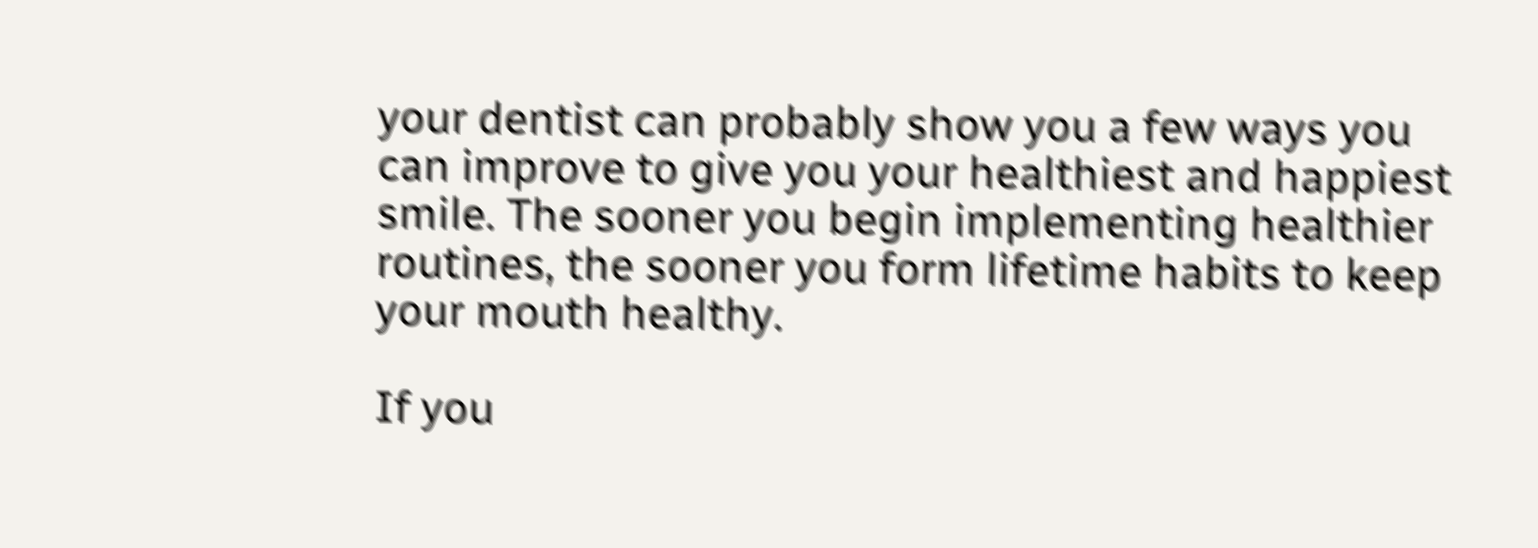your dentist can probably show you a few ways you can improve to give you your healthiest and happiest smile. The sooner you begin implementing healthier routines, the sooner you form lifetime habits to keep your mouth healthy.

If you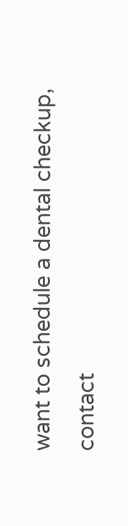want to schedule a dental checkup, contact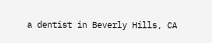a dentist in Beverly Hills, CA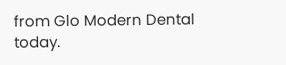from Glo Modern Dental today.